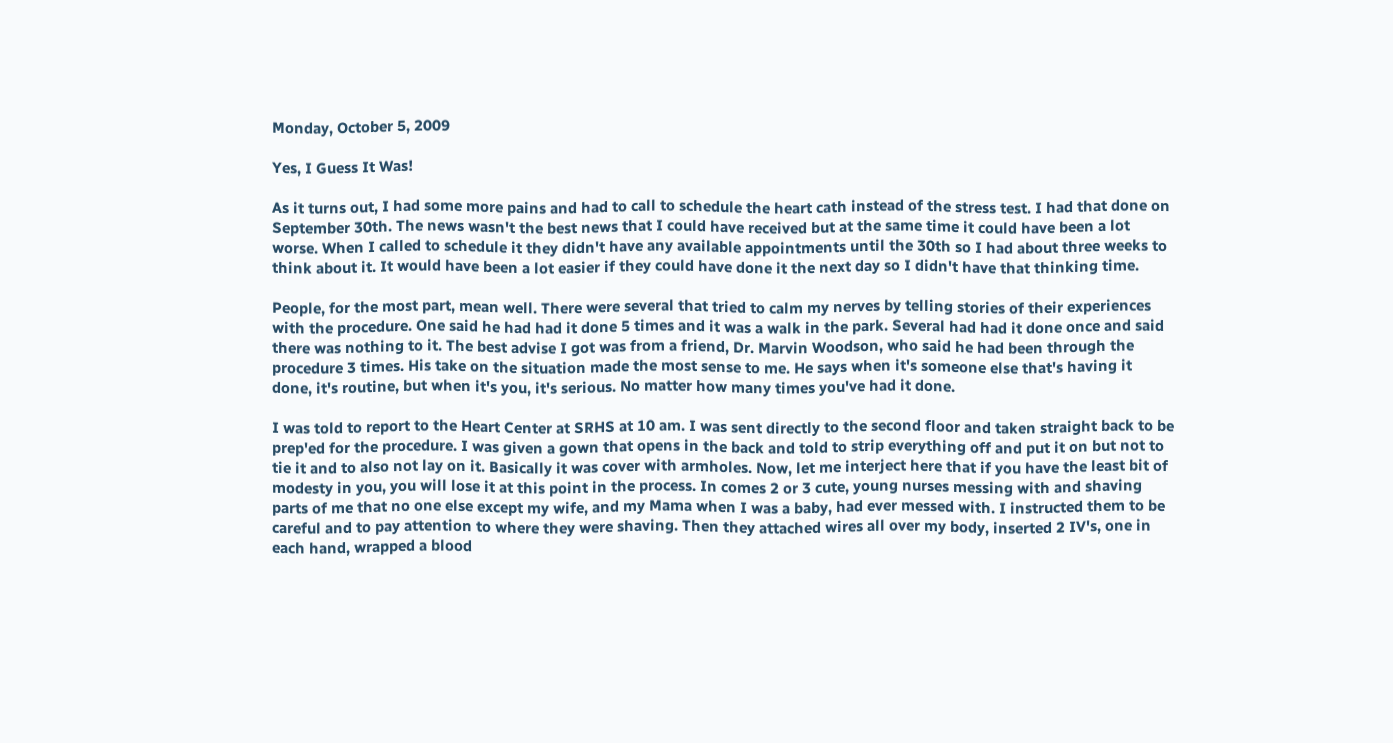Monday, October 5, 2009

Yes, I Guess It Was!

As it turns out, I had some more pains and had to call to schedule the heart cath instead of the stress test. I had that done on September 30th. The news wasn't the best news that I could have received but at the same time it could have been a lot worse. When I called to schedule it they didn't have any available appointments until the 30th so I had about three weeks to think about it. It would have been a lot easier if they could have done it the next day so I didn't have that thinking time.

People, for the most part, mean well. There were several that tried to calm my nerves by telling stories of their experiences with the procedure. One said he had had it done 5 times and it was a walk in the park. Several had had it done once and said there was nothing to it. The best advise I got was from a friend, Dr. Marvin Woodson, who said he had been through the procedure 3 times. His take on the situation made the most sense to me. He says when it's someone else that's having it done, it's routine, but when it's you, it's serious. No matter how many times you've had it done.

I was told to report to the Heart Center at SRHS at 10 am. I was sent directly to the second floor and taken straight back to be prep'ed for the procedure. I was given a gown that opens in the back and told to strip everything off and put it on but not to tie it and to also not lay on it. Basically it was cover with armholes. Now, let me interject here that if you have the least bit of modesty in you, you will lose it at this point in the process. In comes 2 or 3 cute, young nurses messing with and shaving parts of me that no one else except my wife, and my Mama when I was a baby, had ever messed with. I instructed them to be careful and to pay attention to where they were shaving. Then they attached wires all over my body, inserted 2 IV's, one in each hand, wrapped a blood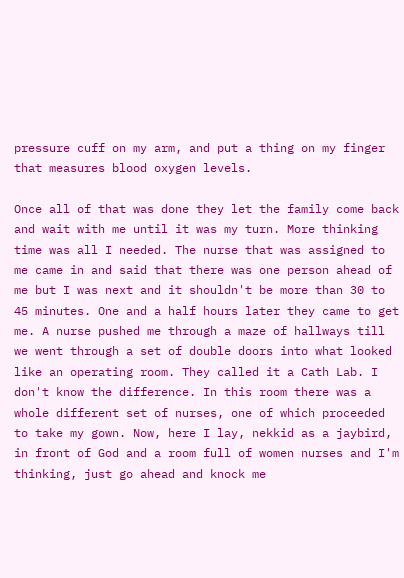pressure cuff on my arm, and put a thing on my finger that measures blood oxygen levels.

Once all of that was done they let the family come back and wait with me until it was my turn. More thinking time was all I needed. The nurse that was assigned to me came in and said that there was one person ahead of me but I was next and it shouldn't be more than 30 to 45 minutes. One and a half hours later they came to get me. A nurse pushed me through a maze of hallways till we went through a set of double doors into what looked like an operating room. They called it a Cath Lab. I don't know the difference. In this room there was a whole different set of nurses, one of which proceeded to take my gown. Now, here I lay, nekkid as a jaybird, in front of God and a room full of women nurses and I'm thinking, just go ahead and knock me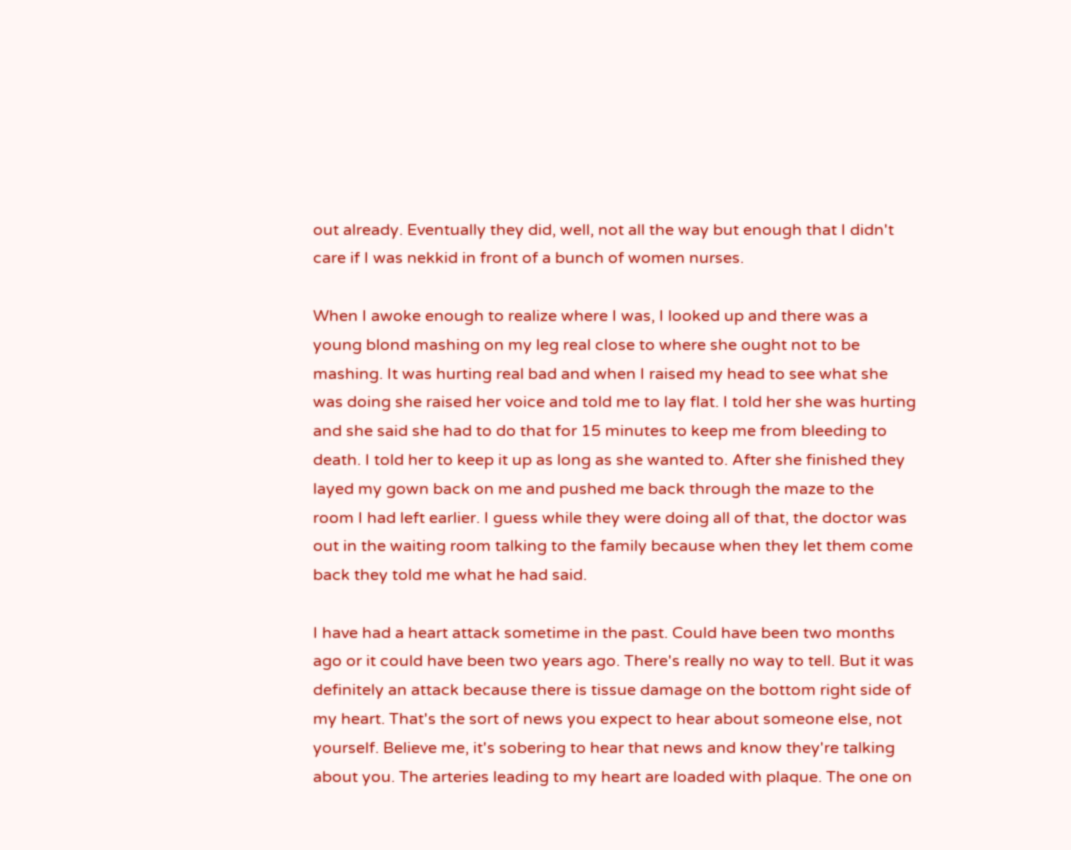out already. Eventually they did, well, not all the way but enough that I didn't care if I was nekkid in front of a bunch of women nurses.

When I awoke enough to realize where I was, I looked up and there was a young blond mashing on my leg real close to where she ought not to be mashing. It was hurting real bad and when I raised my head to see what she was doing she raised her voice and told me to lay flat. I told her she was hurting and she said she had to do that for 15 minutes to keep me from bleeding to death. I told her to keep it up as long as she wanted to. After she finished they layed my gown back on me and pushed me back through the maze to the room I had left earlier. I guess while they were doing all of that, the doctor was out in the waiting room talking to the family because when they let them come back they told me what he had said.

I have had a heart attack sometime in the past. Could have been two months ago or it could have been two years ago. There's really no way to tell. But it was definitely an attack because there is tissue damage on the bottom right side of my heart. That's the sort of news you expect to hear about someone else, not yourself. Believe me, it's sobering to hear that news and know they're talking about you. The arteries leading to my heart are loaded with plaque. The one on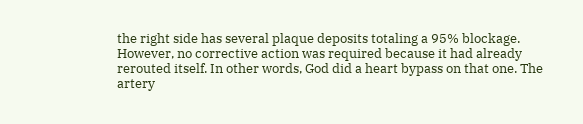the right side has several plaque deposits totaling a 95% blockage. However, no corrective action was required because it had already rerouted itself. In other words, God did a heart bypass on that one. The artery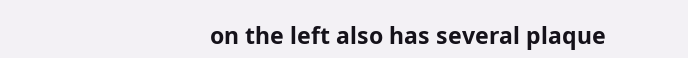on the left also has several plaque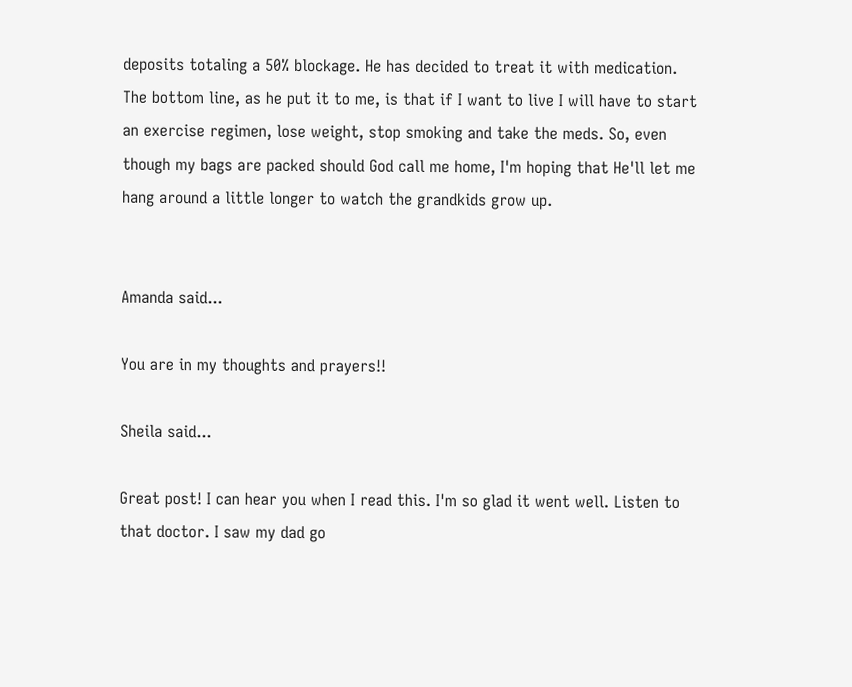deposits totaling a 50% blockage. He has decided to treat it with medication. The bottom line, as he put it to me, is that if I want to live I will have to start an exercise regimen, lose weight, stop smoking and take the meds. So, even though my bags are packed should God call me home, I'm hoping that He'll let me hang around a little longer to watch the grandkids grow up.


Amanda said...

You are in my thoughts and prayers!!

Sheila said...

Great post! I can hear you when I read this. I'm so glad it went well. Listen to that doctor. I saw my dad go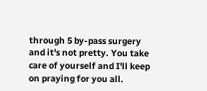through 5 by-pass surgery and it's not pretty. You take care of yourself and I'll keep on praying for you all.